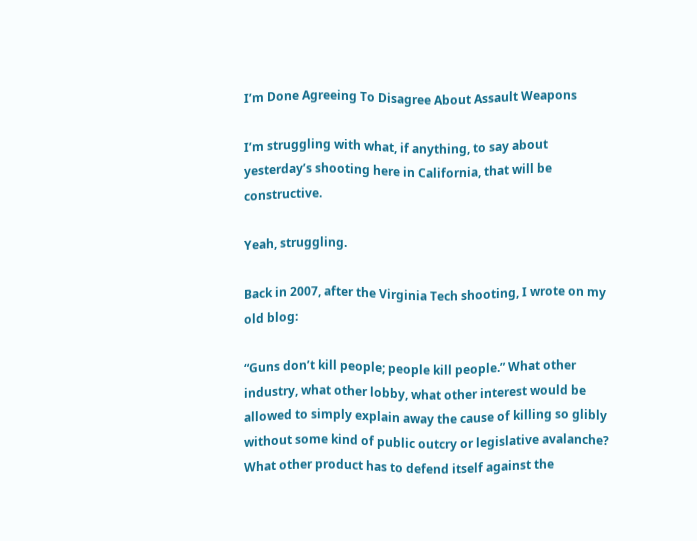I’m Done Agreeing To Disagree About Assault Weapons

I’m struggling with what, if anything, to say about yesterday’s shooting here in California, that will be constructive.

Yeah, struggling.

Back in 2007, after the Virginia Tech shooting, I wrote on my old blog:

“Guns don’t kill people; people kill people.” What other industry, what other lobby, what other interest would be allowed to simply explain away the cause of killing so glibly without some kind of public outcry or legislative avalanche? What other product has to defend itself against the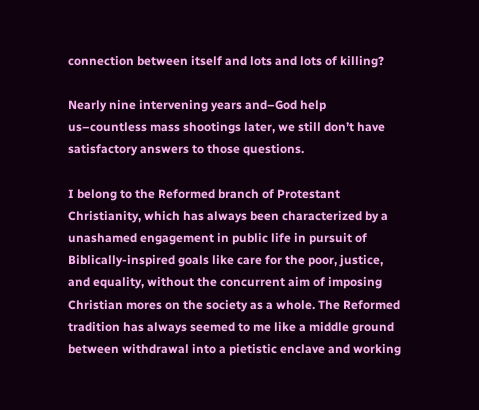connection between itself and lots and lots of killing?

Nearly nine intervening years and–God help us–countless mass shootings later, we still don’t have satisfactory answers to those questions.

I belong to the Reformed branch of Protestant Christianity, which has always been characterized by a unashamed engagement in public life in pursuit of Biblically-inspired goals like care for the poor, justice, and equality, without the concurrent aim of imposing Christian mores on the society as a whole. The Reformed tradition has always seemed to me like a middle ground between withdrawal into a pietistic enclave and working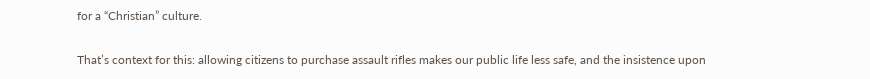for a “Christian” culture.

That’s context for this: allowing citizens to purchase assault rifles makes our public life less safe, and the insistence upon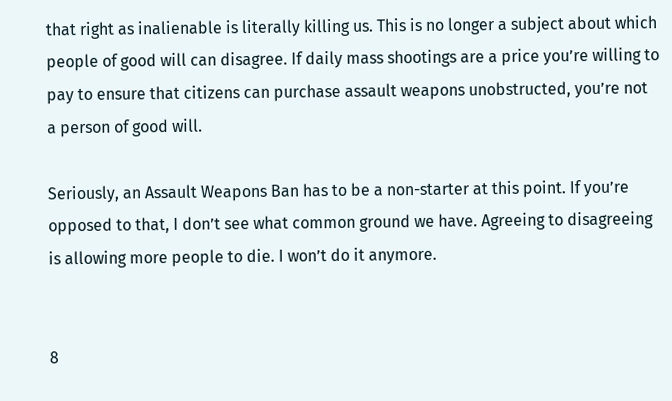that right as inalienable is literally killing us. This is no longer a subject about which people of good will can disagree. If daily mass shootings are a price you’re willing to pay to ensure that citizens can purchase assault weapons unobstructed, you’re not a person of good will.

Seriously, an Assault Weapons Ban has to be a non-starter at this point. If you’re opposed to that, I don’t see what common ground we have. Agreeing to disagreeing is allowing more people to die. I won’t do it anymore.


8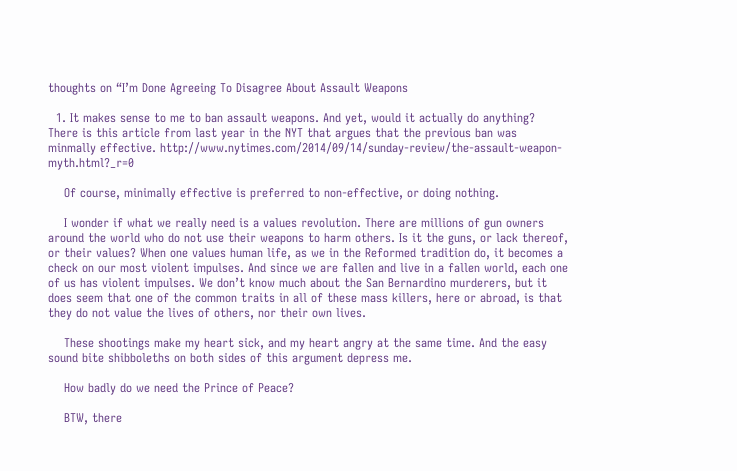thoughts on “I’m Done Agreeing To Disagree About Assault Weapons

  1. It makes sense to me to ban assault weapons. And yet, would it actually do anything? There is this article from last year in the NYT that argues that the previous ban was minmally effective. http://www.nytimes.com/2014/09/14/sunday-review/the-assault-weapon-myth.html?_r=0

    Of course, minimally effective is preferred to non-effective, or doing nothing.

    I wonder if what we really need is a values revolution. There are millions of gun owners around the world who do not use their weapons to harm others. Is it the guns, or lack thereof, or their values? When one values human life, as we in the Reformed tradition do, it becomes a check on our most violent impulses. And since we are fallen and live in a fallen world, each one of us has violent impulses. We don’t know much about the San Bernardino murderers, but it does seem that one of the common traits in all of these mass killers, here or abroad, is that they do not value the lives of others, nor their own lives.

    These shootings make my heart sick, and my heart angry at the same time. And the easy sound bite shibboleths on both sides of this argument depress me.

    How badly do we need the Prince of Peace?

    BTW, there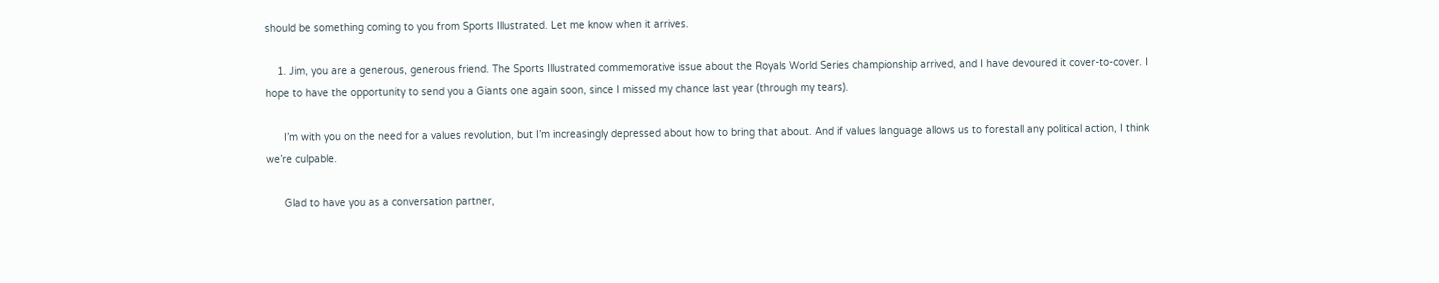should be something coming to you from Sports Illustrated. Let me know when it arrives.

    1. Jim, you are a generous, generous friend. The Sports Illustrated commemorative issue about the Royals World Series championship arrived, and I have devoured it cover-to-cover. I hope to have the opportunity to send you a Giants one again soon, since I missed my chance last year (through my tears).

      I’m with you on the need for a values revolution, but I’m increasingly depressed about how to bring that about. And if values language allows us to forestall any political action, I think we’re culpable.

      Glad to have you as a conversation partner,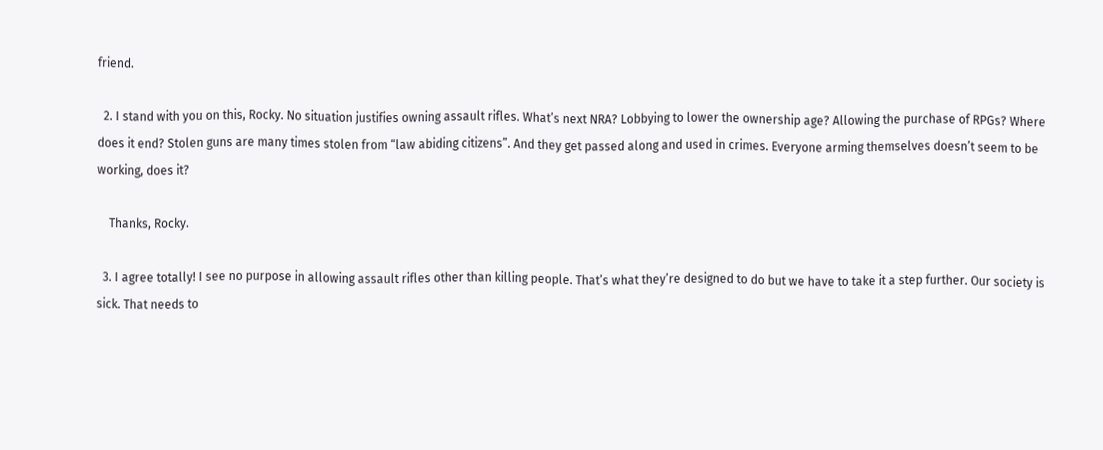friend.

  2. I stand with you on this, Rocky. No situation justifies owning assault rifles. What’s next NRA? Lobbying to lower the ownership age? Allowing the purchase of RPGs? Where does it end? Stolen guns are many times stolen from “law abiding citizens”. And they get passed along and used in crimes. Everyone arming themselves doesn’t seem to be working, does it?

    Thanks, Rocky.

  3. I agree totally! I see no purpose in allowing assault rifles other than killing people. That’s what they’re designed to do but we have to take it a step further. Our society is sick. That needs to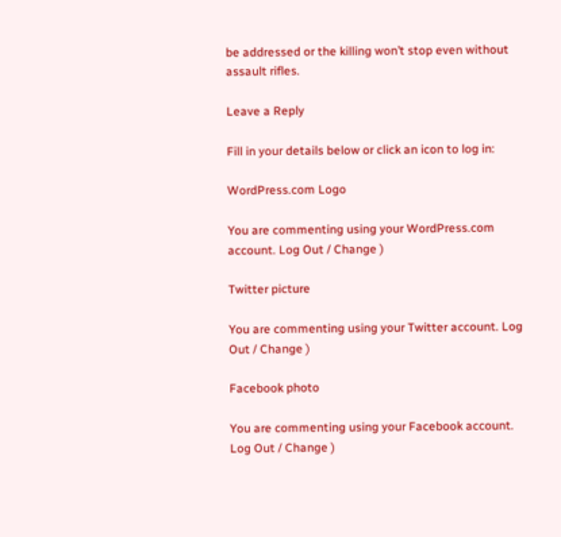be addressed or the killing won’t stop even without assault rifles.

Leave a Reply

Fill in your details below or click an icon to log in:

WordPress.com Logo

You are commenting using your WordPress.com account. Log Out / Change )

Twitter picture

You are commenting using your Twitter account. Log Out / Change )

Facebook photo

You are commenting using your Facebook account. Log Out / Change )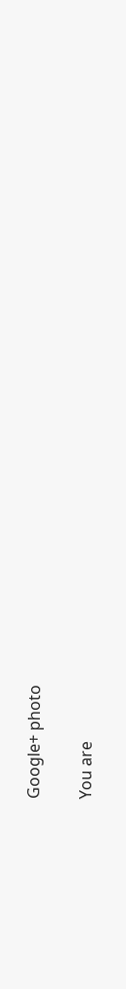Google+ photo

You are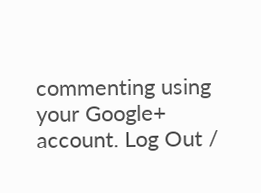commenting using your Google+ account. Log Out /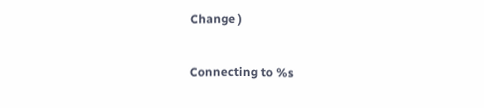Change )

Connecting to %s